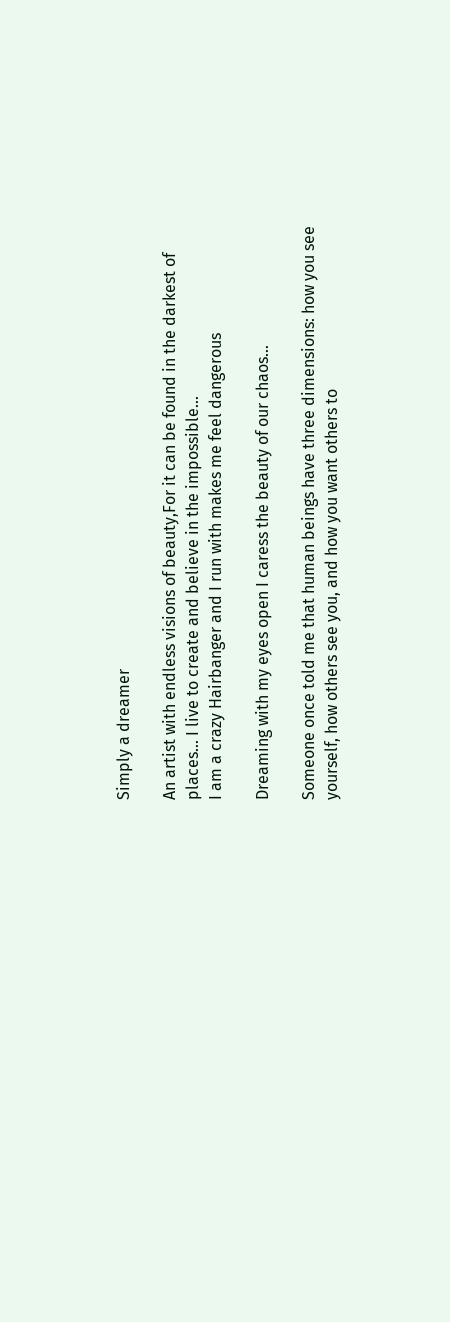Simply a dreamer

An artist with endless visions of beauty,For it can be found in the darkest of places... I live to create and believe in the impossible...
I am a crazy Hairbanger and I run with makes me feel dangerous

Dreaming with my eyes open I caress the beauty of our chaos...

Someone once told me that human beings have three dimensions: how you see yourself, how others see you, and how you want others to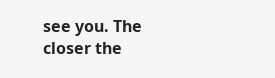see you. The closer the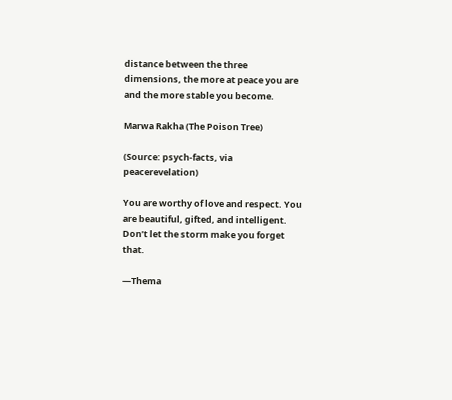distance between the three dimensions, the more at peace you are and the more stable you become.

Marwa Rakha (The Poison Tree)

(Source: psych-facts, via peacerevelation)

You are worthy of love and respect. You are beautiful, gifted, and intelligent. Don’t let the storm make you forget that.

—Thema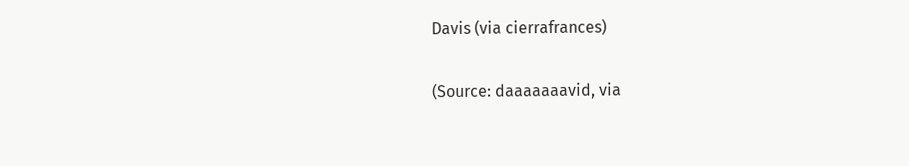Davis (via cierrafrances)

(Source: daaaaaaavid, via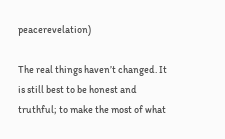peacerevelation)

The real things haven’t changed. It is still best to be honest and truthful; to make the most of what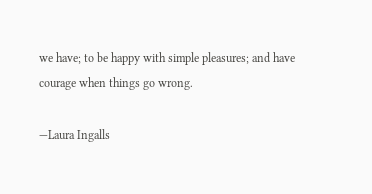we have; to be happy with simple pleasures; and have courage when things go wrong.

—Laura Ingalls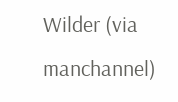Wilder (via manchannel)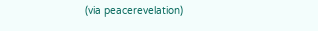(via peacerevelation)